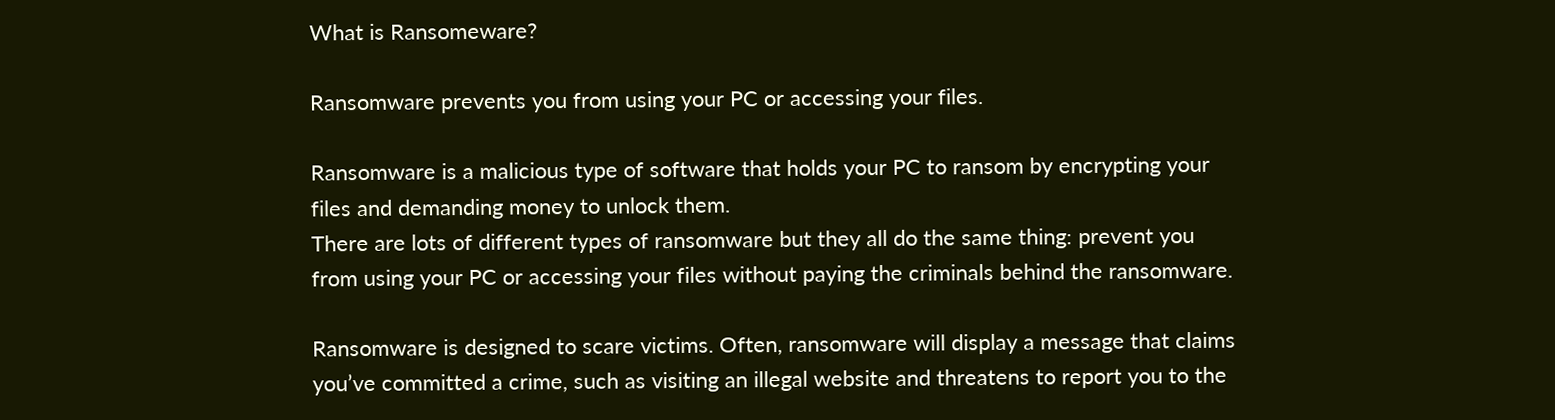What is Ransomeware?

Ransomware prevents you from using your PC or accessing your files.

Ransomware is a malicious type of software that holds your PC to ransom by encrypting your files and demanding money to unlock them.
There are lots of different types of ransomware but they all do the same thing: prevent you from using your PC or accessing your files without paying the criminals behind the ransomware.

Ransomware is designed to scare victims. Often, ransomware will display a message that claims you’ve committed a crime, such as visiting an illegal website and threatens to report you to the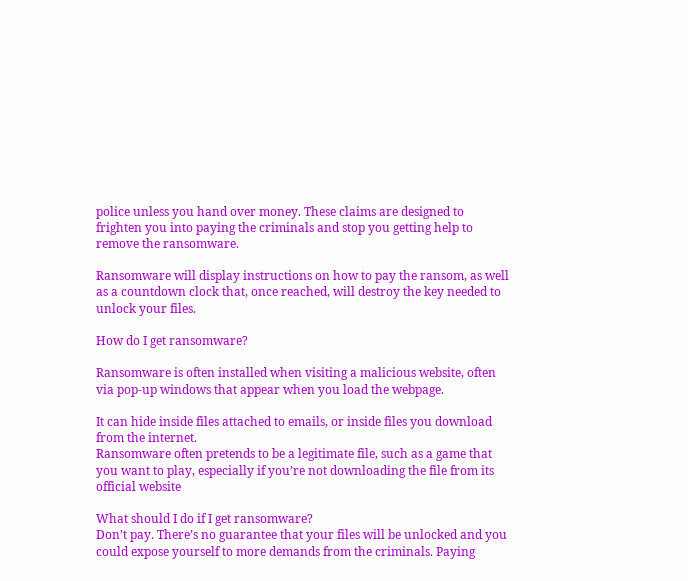police unless you hand over money. These claims are designed to frighten you into paying the criminals and stop you getting help to remove the ransomware.

Ransomware will display instructions on how to pay the ransom, as well as a countdown clock that, once reached, will destroy the key needed to unlock your files.

How do I get ransomware?

Ransomware is often installed when visiting a malicious website, often via pop-up windows that appear when you load the webpage.

It can hide inside files attached to emails, or inside files you download from the internet.
Ransomware often pretends to be a legitimate file, such as a game that you want to play, especially if you’re not downloading the file from its official website

What should I do if I get ransomware?
Don’t pay. There’s no guarantee that your files will be unlocked and you could expose yourself to more demands from the criminals. Paying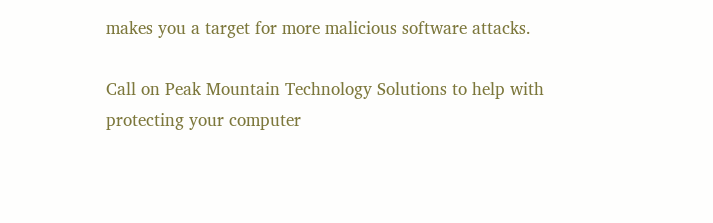makes you a target for more malicious software attacks.

Call on Peak Mountain Technology Solutions to help with protecting your computer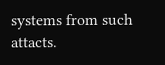systems from such attacts.